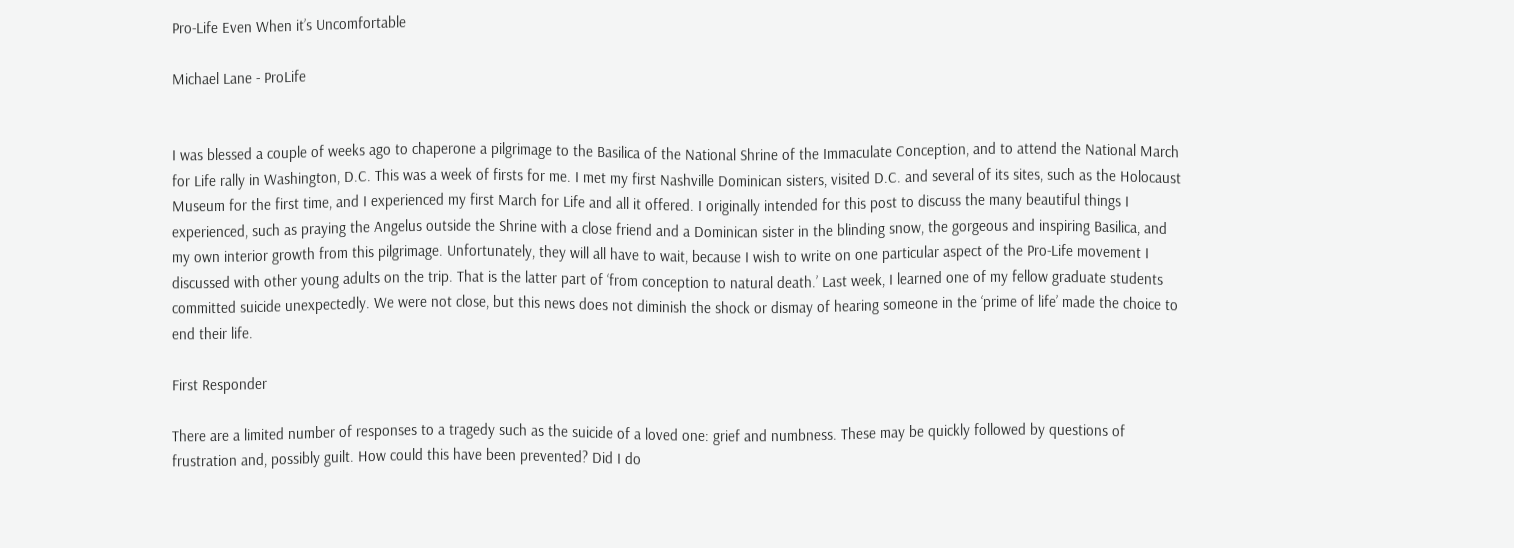Pro-Life Even When it’s Uncomfortable

Michael Lane - ProLife


I was blessed a couple of weeks ago to chaperone a pilgrimage to the Basilica of the National Shrine of the Immaculate Conception, and to attend the National March for Life rally in Washington, D.C. This was a week of firsts for me. I met my first Nashville Dominican sisters, visited D.C. and several of its sites, such as the Holocaust Museum for the first time, and I experienced my first March for Life and all it offered. I originally intended for this post to discuss the many beautiful things I experienced, such as praying the Angelus outside the Shrine with a close friend and a Dominican sister in the blinding snow, the gorgeous and inspiring Basilica, and my own interior growth from this pilgrimage. Unfortunately, they will all have to wait, because I wish to write on one particular aspect of the Pro-Life movement I discussed with other young adults on the trip. That is the latter part of ‘from conception to natural death.’ Last week, I learned one of my fellow graduate students committed suicide unexpectedly. We were not close, but this news does not diminish the shock or dismay of hearing someone in the ‘prime of life’ made the choice to end their life.

First Responder

There are a limited number of responses to a tragedy such as the suicide of a loved one: grief and numbness. These may be quickly followed by questions of frustration and, possibly guilt. How could this have been prevented? Did I do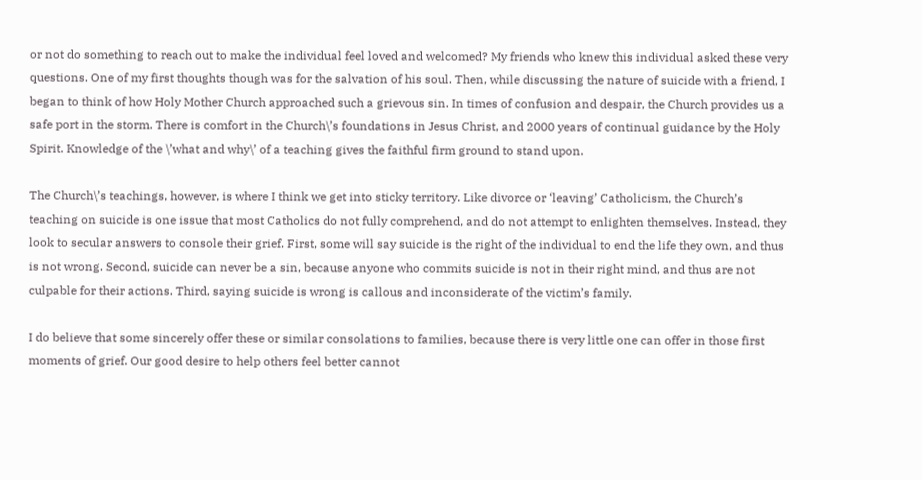or not do something to reach out to make the individual feel loved and welcomed? My friends who knew this individual asked these very questions. One of my first thoughts though was for the salvation of his soul. Then, while discussing the nature of suicide with a friend, I began to think of how Holy Mother Church approached such a grievous sin. In times of confusion and despair, the Church provides us a safe port in the storm. There is comfort in the Church\’s foundations in Jesus Christ, and 2000 years of continual guidance by the Holy Spirit. Knowledge of the \’what and why\’ of a teaching gives the faithful firm ground to stand upon.

The Church\’s teachings, however, is where I think we get into sticky territory. Like divorce or ‘leaving’ Catholicism, the Church’s teaching on suicide is one issue that most Catholics do not fully comprehend, and do not attempt to enlighten themselves. Instead, they look to secular answers to console their grief. First, some will say suicide is the right of the individual to end the life they own, and thus is not wrong. Second, suicide can never be a sin, because anyone who commits suicide is not in their right mind, and thus are not culpable for their actions. Third, saying suicide is wrong is callous and inconsiderate of the victim’s family.

I do believe that some sincerely offer these or similar consolations to families, because there is very little one can offer in those first moments of grief. Our good desire to help others feel better cannot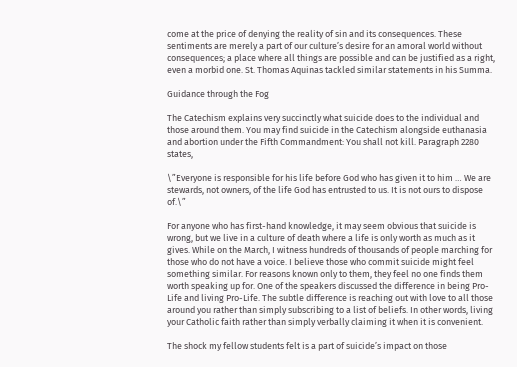come at the price of denying the reality of sin and its consequences. These sentiments are merely a part of our culture’s desire for an amoral world without consequences; a place where all things are possible and can be justified as a right, even a morbid one. St. Thomas Aquinas tackled similar statements in his Summa.

Guidance through the Fog

The Catechism explains very succinctly what suicide does to the individual and those around them. You may find suicide in the Catechism alongside euthanasia and abortion under the Fifth Commandment: You shall not kill. Paragraph 2280 states,

\”Everyone is responsible for his life before God who has given it to him … We are stewards, not owners, of the life God has entrusted to us. It is not ours to dispose of.\”

For anyone who has first-hand knowledge, it may seem obvious that suicide is wrong, but we live in a culture of death where a life is only worth as much as it gives. While on the March, I witness hundreds of thousands of people marching for those who do not have a voice. I believe those who commit suicide might feel something similar. For reasons known only to them, they feel no one finds them worth speaking up for. One of the speakers discussed the difference in being Pro-Life and living Pro-Life. The subtle difference is reaching out with love to all those around you rather than simply subscribing to a list of beliefs. In other words, living your Catholic faith rather than simply verbally claiming it when it is convenient.

The shock my fellow students felt is a part of suicide’s impact on those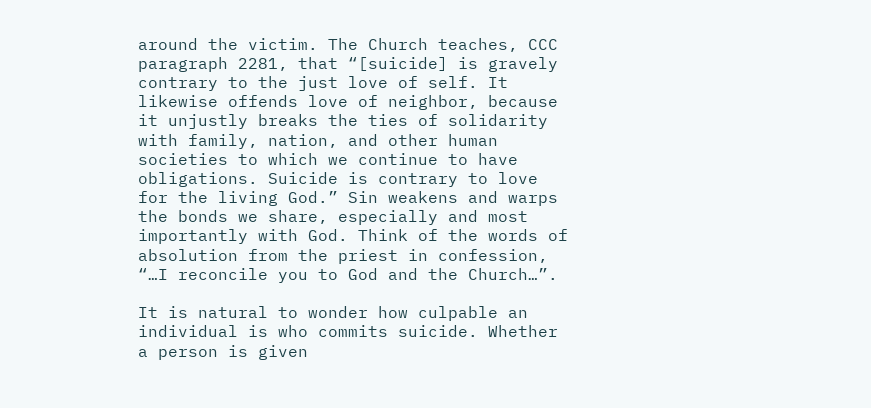around the victim. The Church teaches, CCC paragraph 2281, that “[suicide] is gravely contrary to the just love of self. It likewise offends love of neighbor, because it unjustly breaks the ties of solidarity with family, nation, and other human societies to which we continue to have obligations. Suicide is contrary to love for the living God.” Sin weakens and warps the bonds we share, especially and most importantly with God. Think of the words of absolution from the priest in confession, “…I reconcile you to God and the Church…”.

It is natural to wonder how culpable an individual is who commits suicide. Whether a person is given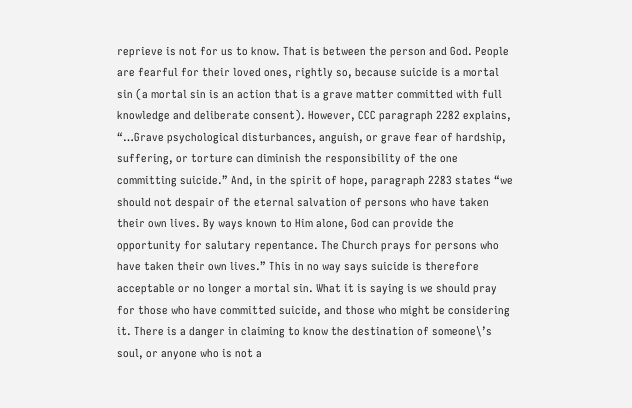reprieve is not for us to know. That is between the person and God. People are fearful for their loved ones, rightly so, because suicide is a mortal sin (a mortal sin is an action that is a grave matter committed with full knowledge and deliberate consent). However, CCC paragraph 2282 explains, “…Grave psychological disturbances, anguish, or grave fear of hardship, suffering, or torture can diminish the responsibility of the one committing suicide.” And, in the spirit of hope, paragraph 2283 states “we should not despair of the eternal salvation of persons who have taken their own lives. By ways known to Him alone, God can provide the opportunity for salutary repentance. The Church prays for persons who have taken their own lives.” This in no way says suicide is therefore acceptable or no longer a mortal sin. What it is saying is we should pray for those who have committed suicide, and those who might be considering it. There is a danger in claiming to know the destination of someone\’s soul, or anyone who is not a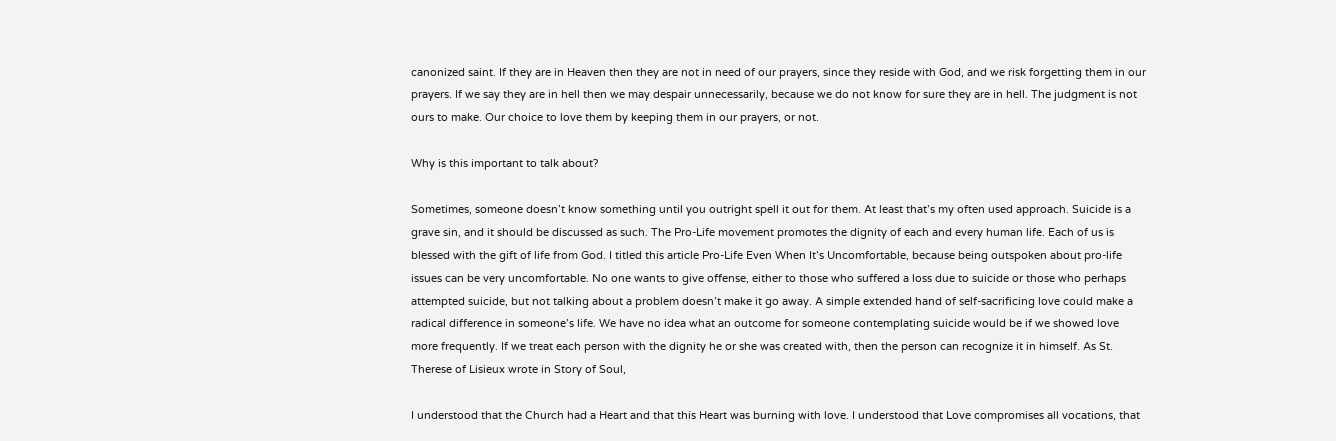canonized saint. If they are in Heaven then they are not in need of our prayers, since they reside with God, and we risk forgetting them in our prayers. If we say they are in hell then we may despair unnecessarily, because we do not know for sure they are in hell. The judgment is not ours to make. Our choice to love them by keeping them in our prayers, or not.

Why is this important to talk about?

Sometimes, someone doesn’t know something until you outright spell it out for them. At least that’s my often used approach. Suicide is a grave sin, and it should be discussed as such. The Pro-Life movement promotes the dignity of each and every human life. Each of us is blessed with the gift of life from God. I titled this article Pro-Life Even When It’s Uncomfortable, because being outspoken about pro-life issues can be very uncomfortable. No one wants to give offense, either to those who suffered a loss due to suicide or those who perhaps attempted suicide, but not talking about a problem doesn’t make it go away. A simple extended hand of self-sacrificing love could make a radical difference in someone’s life. We have no idea what an outcome for someone contemplating suicide would be if we showed love more frequently. If we treat each person with the dignity he or she was created with, then the person can recognize it in himself. As St. Therese of Lisieux wrote in Story of Soul,

I understood that the Church had a Heart and that this Heart was burning with love. I understood that Love compromises all vocations, that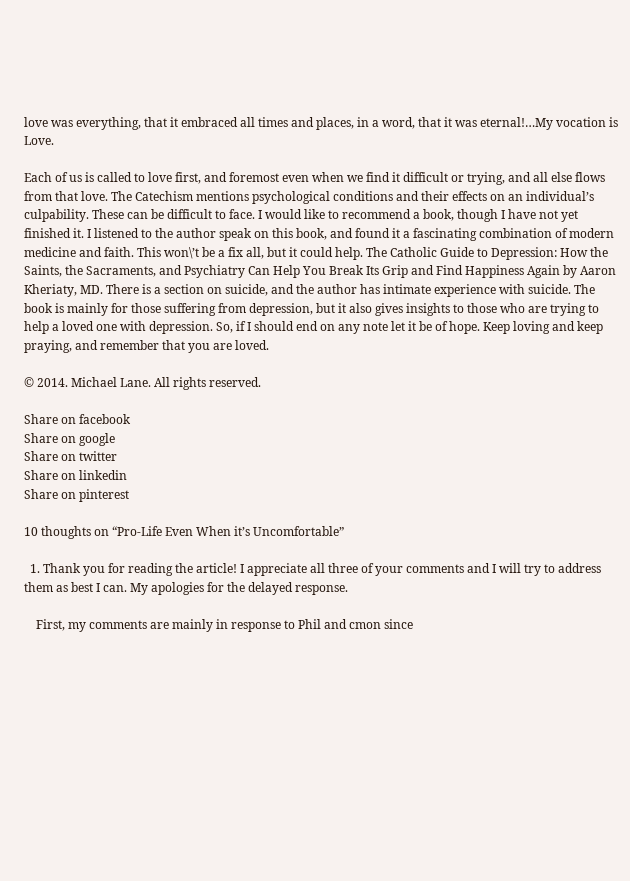love was everything, that it embraced all times and places, in a word, that it was eternal!…My vocation is Love.

Each of us is called to love first, and foremost even when we find it difficult or trying, and all else flows from that love. The Catechism mentions psychological conditions and their effects on an individual’s culpability. These can be difficult to face. I would like to recommend a book, though I have not yet finished it. I listened to the author speak on this book, and found it a fascinating combination of modern medicine and faith. This won\’t be a fix all, but it could help. The Catholic Guide to Depression: How the Saints, the Sacraments, and Psychiatry Can Help You Break Its Grip and Find Happiness Again by Aaron Kheriaty, MD. There is a section on suicide, and the author has intimate experience with suicide. The book is mainly for those suffering from depression, but it also gives insights to those who are trying to help a loved one with depression. So, if I should end on any note let it be of hope. Keep loving and keep praying, and remember that you are loved.

© 2014. Michael Lane. All rights reserved.

Share on facebook
Share on google
Share on twitter
Share on linkedin
Share on pinterest

10 thoughts on “Pro-Life Even When it’s Uncomfortable”

  1. Thank you for reading the article! I appreciate all three of your comments and I will try to address them as best I can. My apologies for the delayed response.

    First, my comments are mainly in response to Phil and cmon since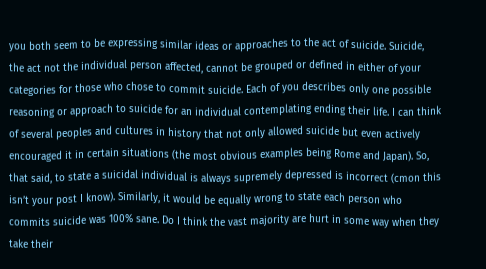you both seem to be expressing similar ideas or approaches to the act of suicide. Suicide, the act not the individual person affected, cannot be grouped or defined in either of your categories for those who chose to commit suicide. Each of you describes only one possible reasoning or approach to suicide for an individual contemplating ending their life. I can think of several peoples and cultures in history that not only allowed suicide but even actively encouraged it in certain situations (the most obvious examples being Rome and Japan). So, that said, to state a suicidal individual is always supremely depressed is incorrect (cmon this isn’t your post I know). Similarly, it would be equally wrong to state each person who commits suicide was 100% sane. Do I think the vast majority are hurt in some way when they take their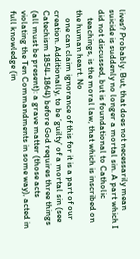lives? Probably. But, that does not necessarily mean suicide is suddenly no longer a mortal sin. A part which I did not discussed, but is foundational to Catholic
    teachings, is the moral law, that which is inscribed on the human heart. No
    one can claim ignorance of this for it is a part of our creation. Additionally, to be ‘guilty’ of a mortal sin (see Catechism 1854-1864) before God requires three things (all must be present): a grave matter (those acts violating the Ten Commandments in some way), acted in full knowledge (in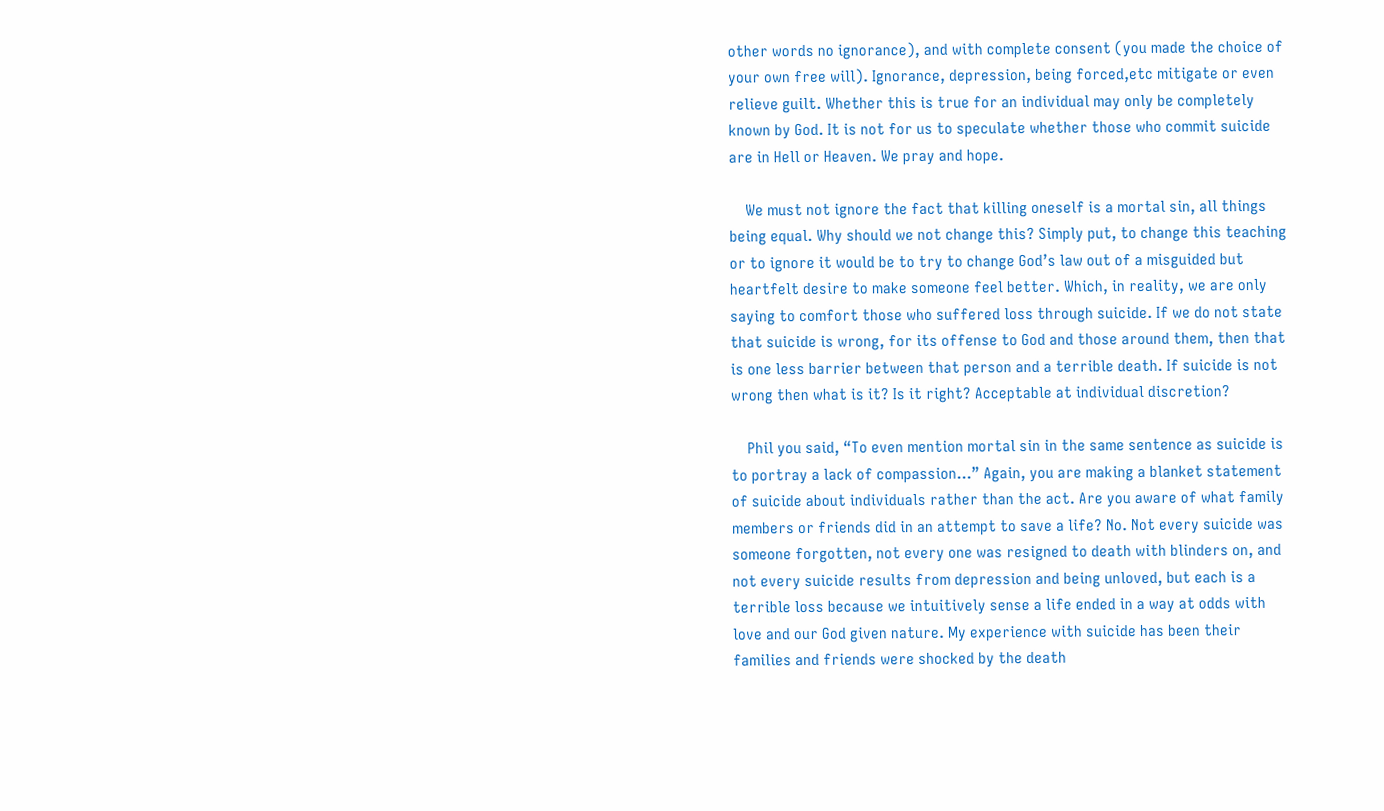other words no ignorance), and with complete consent (you made the choice of your own free will). Ignorance, depression, being forced,etc mitigate or even relieve guilt. Whether this is true for an individual may only be completely known by God. It is not for us to speculate whether those who commit suicide are in Hell or Heaven. We pray and hope.

    We must not ignore the fact that killing oneself is a mortal sin, all things being equal. Why should we not change this? Simply put, to change this teaching or to ignore it would be to try to change God’s law out of a misguided but heartfelt desire to make someone feel better. Which, in reality, we are only saying to comfort those who suffered loss through suicide. If we do not state that suicide is wrong, for its offense to God and those around them, then that is one less barrier between that person and a terrible death. If suicide is not wrong then what is it? Is it right? Acceptable at individual discretion?

    Phil you said, “To even mention mortal sin in the same sentence as suicide is to portray a lack of compassion…” Again, you are making a blanket statement of suicide about individuals rather than the act. Are you aware of what family members or friends did in an attempt to save a life? No. Not every suicide was someone forgotten, not every one was resigned to death with blinders on, and not every suicide results from depression and being unloved, but each is a terrible loss because we intuitively sense a life ended in a way at odds with love and our God given nature. My experience with suicide has been their families and friends were shocked by the death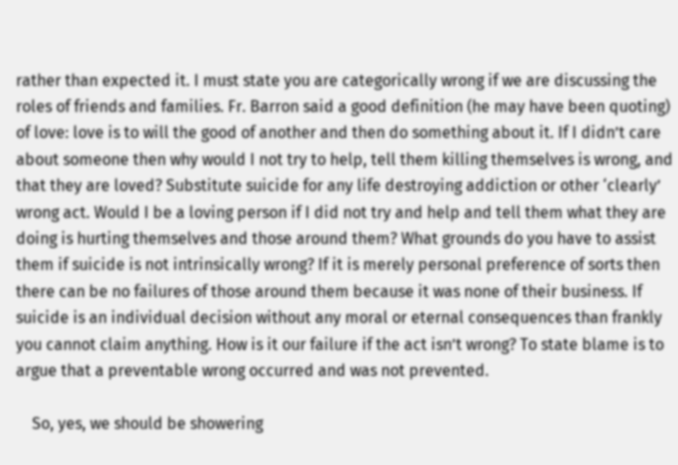rather than expected it. I must state you are categorically wrong if we are discussing the roles of friends and families. Fr. Barron said a good definition (he may have been quoting) of love: love is to will the good of another and then do something about it. If I didn’t care about someone then why would I not try to help, tell them killing themselves is wrong, and that they are loved? Substitute suicide for any life destroying addiction or other ‘clearly’ wrong act. Would I be a loving person if I did not try and help and tell them what they are doing is hurting themselves and those around them? What grounds do you have to assist them if suicide is not intrinsically wrong? If it is merely personal preference of sorts then there can be no failures of those around them because it was none of their business. If suicide is an individual decision without any moral or eternal consequences than frankly you cannot claim anything. How is it our failure if the act isn’t wrong? To state blame is to argue that a preventable wrong occurred and was not prevented.

    So, yes, we should be showering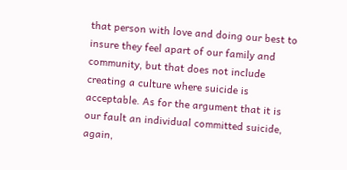that person with love and doing our best to insure they feel apart of our family and community, but that does not include creating a culture where suicide is acceptable. As for the argument that it is our fault an individual committed suicide, again,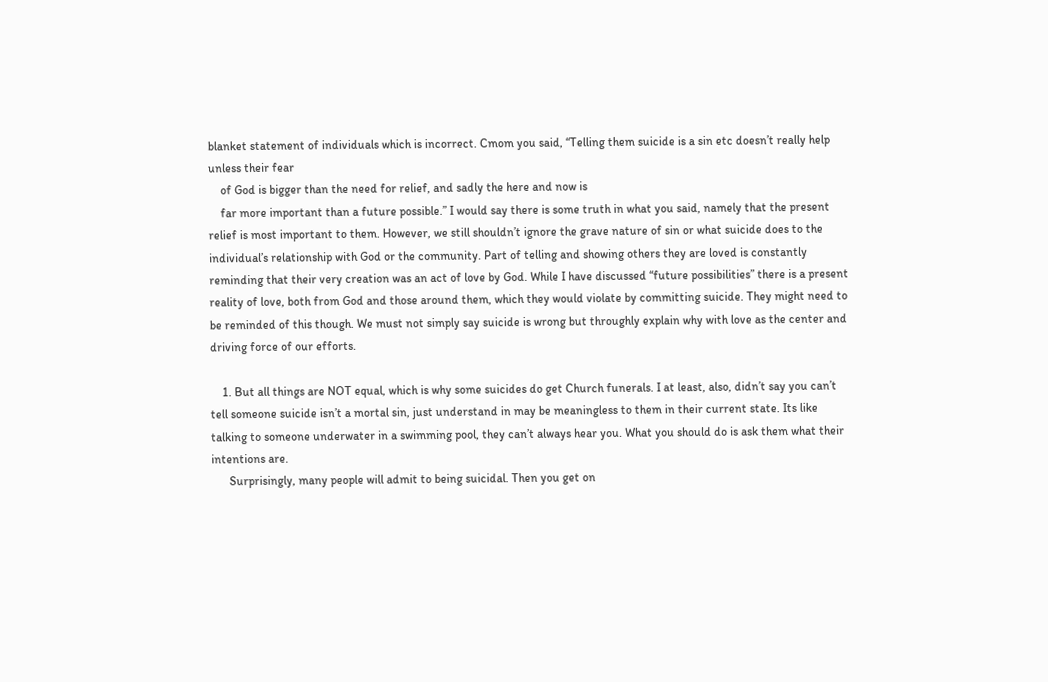blanket statement of individuals which is incorrect. Cmom you said, “Telling them suicide is a sin etc doesn’t really help unless their fear
    of God is bigger than the need for relief, and sadly the here and now is
    far more important than a future possible.” I would say there is some truth in what you said, namely that the present relief is most important to them. However, we still shouldn’t ignore the grave nature of sin or what suicide does to the individual’s relationship with God or the community. Part of telling and showing others they are loved is constantly reminding that their very creation was an act of love by God. While I have discussed “future possibilities” there is a present reality of love, both from God and those around them, which they would violate by committing suicide. They might need to be reminded of this though. We must not simply say suicide is wrong but throughly explain why with love as the center and driving force of our efforts.

    1. But all things are NOT equal, which is why some suicides do get Church funerals. I at least, also, didn’t say you can’t tell someone suicide isn’t a mortal sin, just understand in may be meaningless to them in their current state. Its like talking to someone underwater in a swimming pool, they can’t always hear you. What you should do is ask them what their intentions are.
      Surprisingly, many people will admit to being suicidal. Then you get on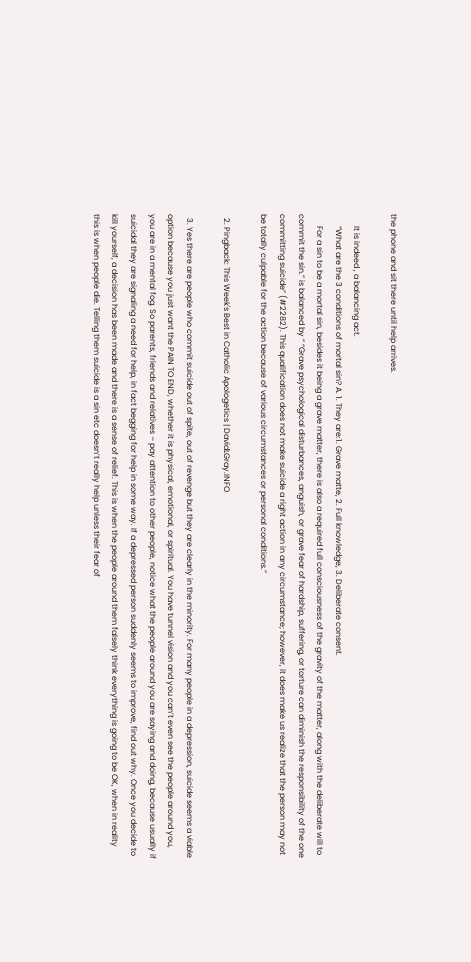the phone and sit there until help arrives.

      It is indeed , a balancing act.
      “What are the 3 conditions of mortal sin? A. 1. They are:1. Grave matte, 2. Full knowledge, 3. Deliberate consent.
      For a sin to be a mortal sin, besides it being a grave matter, there is also a required full consciousness of the gravity of the matter, along with the deliberate will to commit the sin.” is balanced by ” “Grave psychological disturbances, anguish, or grave fear of hardship, suffering, or torture can diminish the responsibility of the one committing suicide” (#2282). This qualification does not make suicide a right action in any circumstance; however, it does make us realize that the person may not be totally culpable for the action because of various circumstances or personal conditions.”

  2. Pingback: This Week's Best in Catholic Apologetics | DavidLGray.INFO

  3. Yes there are people who commit suicide out of spite, out of revenge but they are clearly in the minority. For many people in a depression, suicide seems a viable option because you just want the PAIN TO END, whether it is physical, emotional, or spiritual. You have tunnel vision and you can’t even see the people around you, you are in a mental fog. So parents, friends and relatives – pay attention to other people, notice what the people around you are saying and doing, because usually if suicidal they are signaling a need for help, in fact begging for help in some way. If a depressed person suddenly seems to improve, find out why. Once you decide to kill yourself, a decision has been made and there is a sense of relief. This is when the people around them falsely think everything is going to be OK, when in reality this is when people die. Telling them suicide is a sin etc doesn’t really help unless their fear of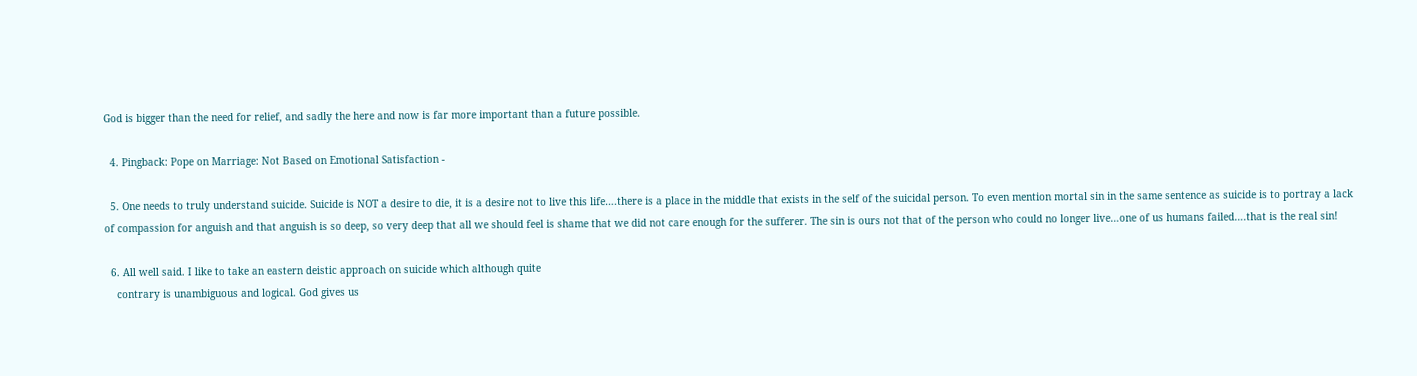God is bigger than the need for relief, and sadly the here and now is far more important than a future possible.

  4. Pingback: Pope on Marriage: Not Based on Emotional Satisfaction -

  5. One needs to truly understand suicide. Suicide is NOT a desire to die, it is a desire not to live this life….there is a place in the middle that exists in the self of the suicidal person. To even mention mortal sin in the same sentence as suicide is to portray a lack of compassion for anguish and that anguish is so deep, so very deep that all we should feel is shame that we did not care enough for the sufferer. The sin is ours not that of the person who could no longer live…one of us humans failed….that is the real sin!

  6. All well said. I like to take an eastern deistic approach on suicide which although quite
    contrary is unambiguous and logical. God gives us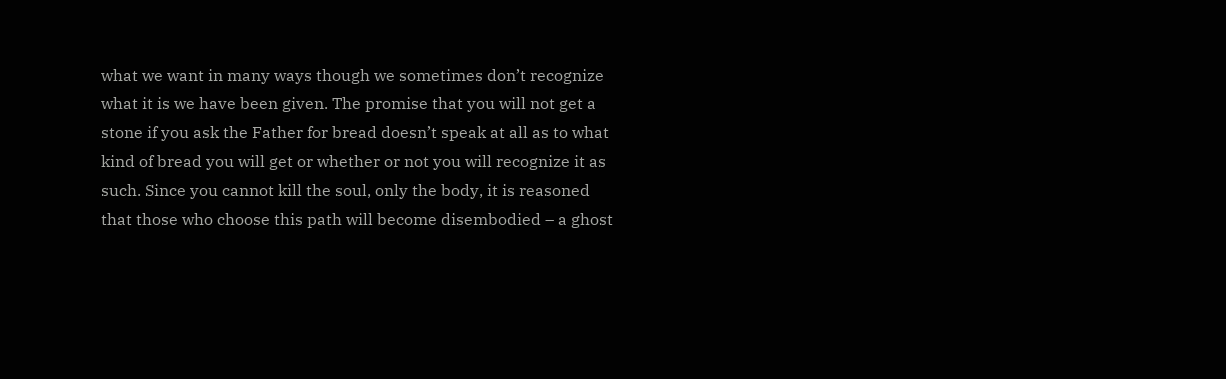what we want in many ways though we sometimes don’t recognize what it is we have been given. The promise that you will not get a stone if you ask the Father for bread doesn’t speak at all as to what kind of bread you will get or whether or not you will recognize it as such. Since you cannot kill the soul, only the body, it is reasoned that those who choose this path will become disembodied – a ghost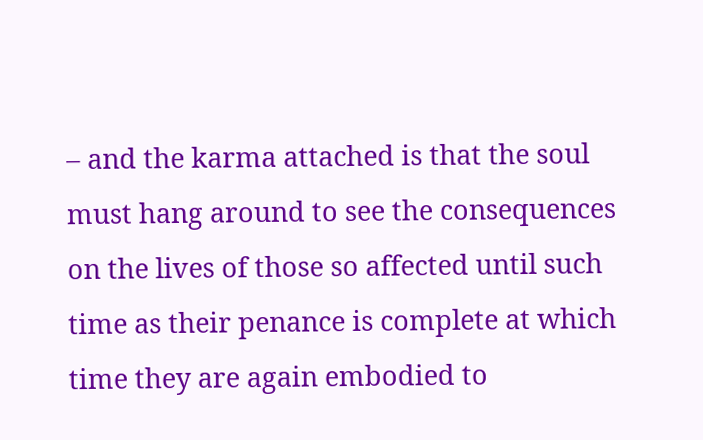– and the karma attached is that the soul must hang around to see the consequences on the lives of those so affected until such time as their penance is complete at which time they are again embodied to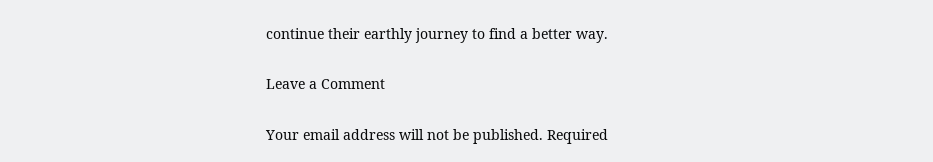continue their earthly journey to find a better way.

Leave a Comment

Your email address will not be published. Required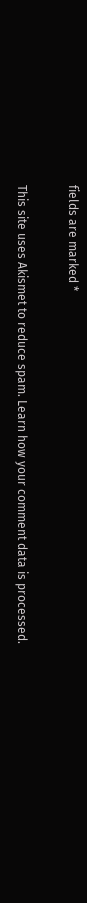fields are marked *

This site uses Akismet to reduce spam. Learn how your comment data is processed.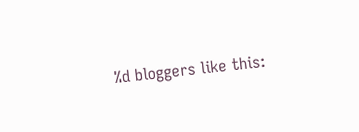%d bloggers like this: